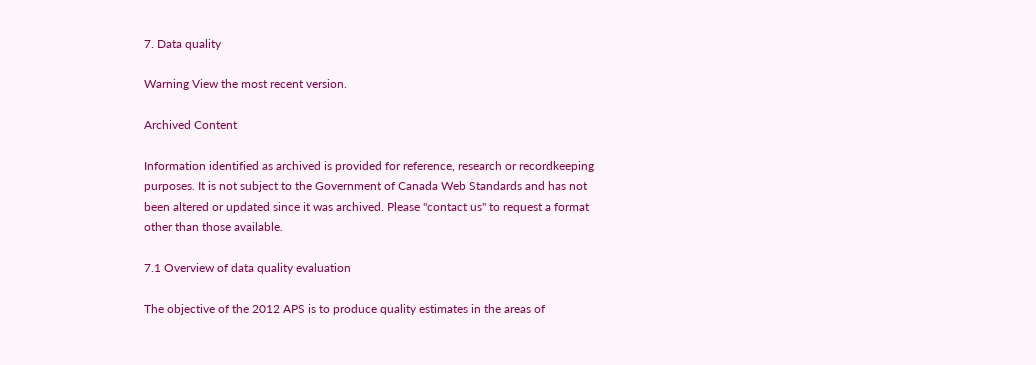7. Data quality

Warning View the most recent version.

Archived Content

Information identified as archived is provided for reference, research or recordkeeping purposes. It is not subject to the Government of Canada Web Standards and has not been altered or updated since it was archived. Please "contact us" to request a format other than those available.

7.1 Overview of data quality evaluation

The objective of the 2012 APS is to produce quality estimates in the areas of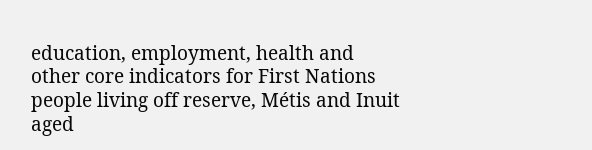education, employment, health and other core indicators for First Nations people living off reserve, Métis and Inuit aged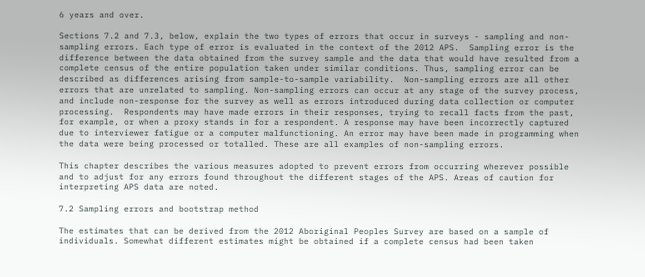6 years and over.

Sections 7.2 and 7.3, below, explain the two types of errors that occur in surveys - sampling and non-sampling errors. Each type of error is evaluated in the context of the 2012 APS.  Sampling error is the difference between the data obtained from the survey sample and the data that would have resulted from a complete census of the entire population taken under similar conditions. Thus, sampling error can be described as differences arising from sample-to-sample variability.  Non-sampling errors are all other errors that are unrelated to sampling. Non-sampling errors can occur at any stage of the survey process, and include non-response for the survey as well as errors introduced during data collection or computer processing.  Respondents may have made errors in their responses, trying to recall facts from the past, for example, or when a proxy stands in for a respondent. A response may have been incorrectly captured due to interviewer fatigue or a computer malfunctioning. An error may have been made in programming when the data were being processed or totalled. These are all examples of non-sampling errors.

This chapter describes the various measures adopted to prevent errors from occurring wherever possible and to adjust for any errors found throughout the different stages of the APS. Areas of caution for interpreting APS data are noted.

7.2 Sampling errors and bootstrap method

The estimates that can be derived from the 2012 Aboriginal Peoples Survey are based on a sample of individuals. Somewhat different estimates might be obtained if a complete census had been taken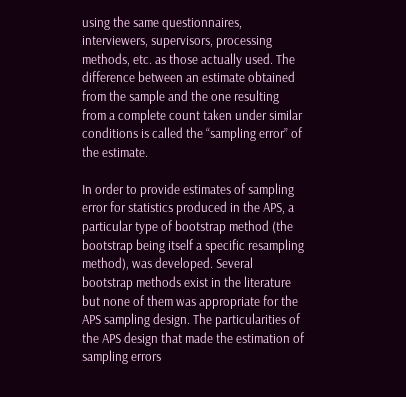using the same questionnaires, interviewers, supervisors, processing methods, etc. as those actually used. The difference between an estimate obtained from the sample and the one resulting from a complete count taken under similar conditions is called the “sampling error” of the estimate.

In order to provide estimates of sampling error for statistics produced in the APS, a particular type of bootstrap method (the bootstrap being itself a specific resampling method), was developed. Several bootstrap methods exist in the literature but none of them was appropriate for the APS sampling design. The particularities of the APS design that made the estimation of sampling errors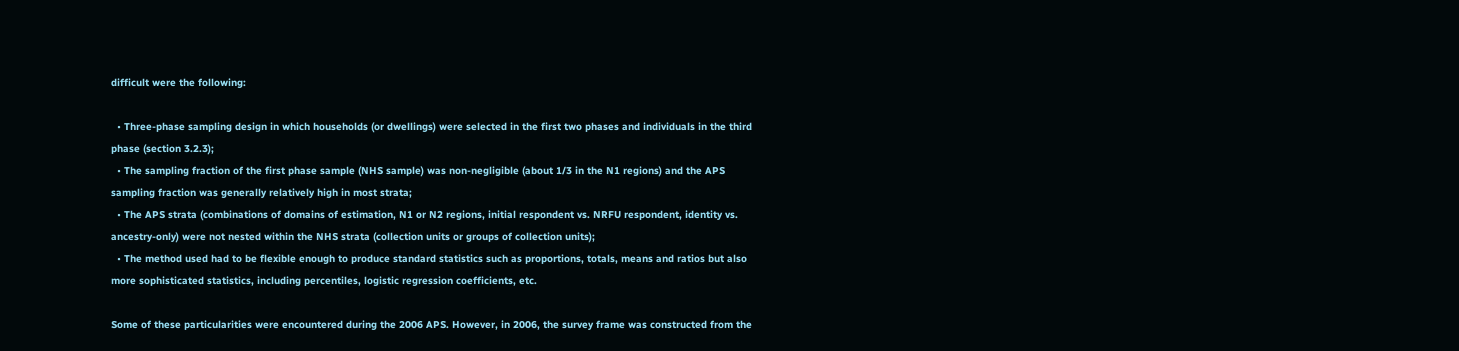difficult were the following:

  • Three-phase sampling design in which households (or dwellings) were selected in the first two phases and individuals in the third phase (section 3.2.3);
  • The sampling fraction of the first phase sample (NHS sample) was non-negligible (about 1/3 in the N1 regions) and the APS sampling fraction was generally relatively high in most strata;
  • The APS strata (combinations of domains of estimation, N1 or N2 regions, initial respondent vs. NRFU respondent, identity vs. ancestry-only) were not nested within the NHS strata (collection units or groups of collection units);
  • The method used had to be flexible enough to produce standard statistics such as proportions, totals, means and ratios but also more sophisticated statistics, including percentiles, logistic regression coefficients, etc.

Some of these particularities were encountered during the 2006 APS. However, in 2006, the survey frame was constructed from the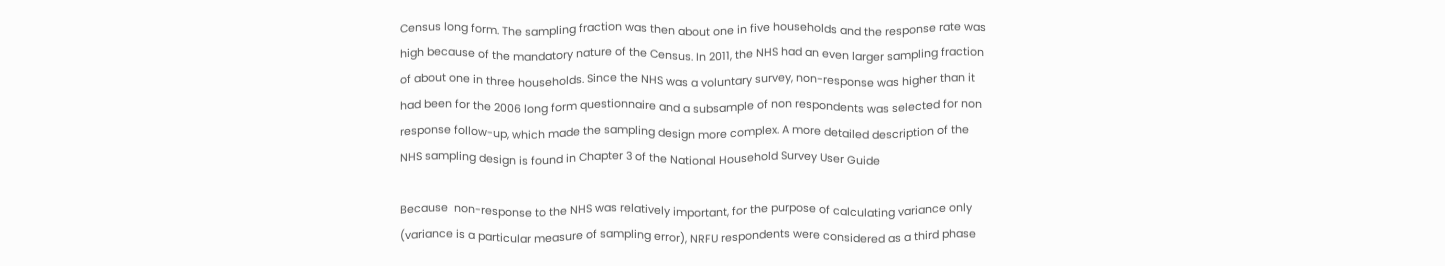Census long form. The sampling fraction was then about one in five households and the response rate was high because of the mandatory nature of the Census. In 2011, the NHS had an even larger sampling fraction of about one in three households. Since the NHS was a voluntary survey, non-response was higher than it had been for the 2006 long form questionnaire and a subsample of non respondents was selected for non response follow-up, which made the sampling design more complex. A more detailed description of the NHS sampling design is found in Chapter 3 of the National Household Survey User Guide

Because  non-response to the NHS was relatively important, for the purpose of calculating variance only (variance is a particular measure of sampling error), NRFU respondents were considered as a third phase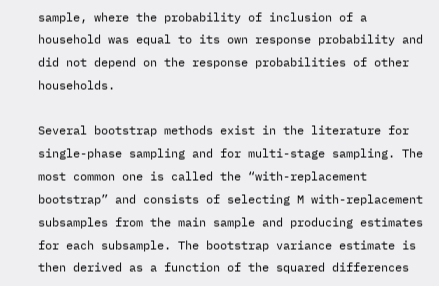sample, where the probability of inclusion of a household was equal to its own response probability and did not depend on the response probabilities of other households.

Several bootstrap methods exist in the literature for single-phase sampling and for multi-stage sampling. The most common one is called the “with-replacement bootstrap” and consists of selecting M with-replacement subsamples from the main sample and producing estimates for each subsample. The bootstrap variance estimate is then derived as a function of the squared differences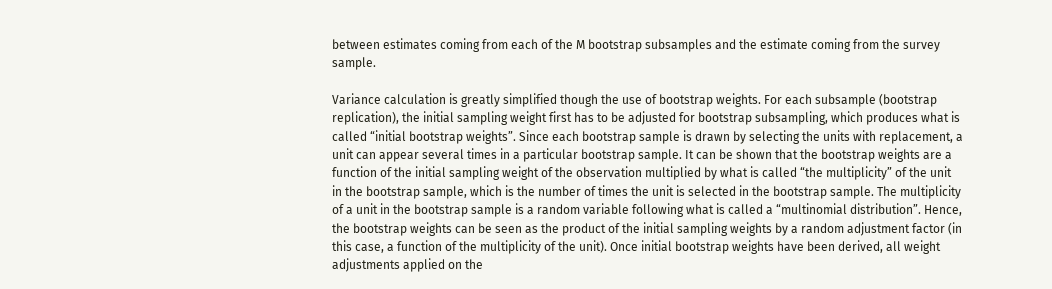between estimates coming from each of the M bootstrap subsamples and the estimate coming from the survey sample.

Variance calculation is greatly simplified though the use of bootstrap weights. For each subsample (bootstrap replication), the initial sampling weight first has to be adjusted for bootstrap subsampling, which produces what is called “initial bootstrap weights”. Since each bootstrap sample is drawn by selecting the units with replacement, a unit can appear several times in a particular bootstrap sample. It can be shown that the bootstrap weights are a function of the initial sampling weight of the observation multiplied by what is called “the multiplicity” of the unit in the bootstrap sample, which is the number of times the unit is selected in the bootstrap sample. The multiplicity of a unit in the bootstrap sample is a random variable following what is called a “multinomial distribution”. Hence, the bootstrap weights can be seen as the product of the initial sampling weights by a random adjustment factor (in this case, a function of the multiplicity of the unit). Once initial bootstrap weights have been derived, all weight adjustments applied on the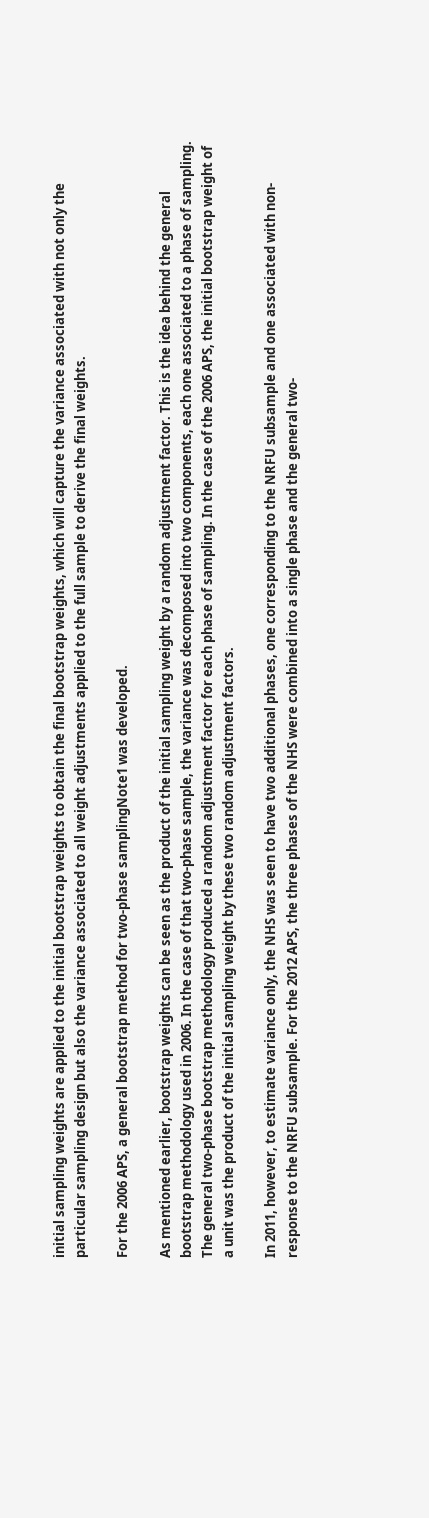initial sampling weights are applied to the initial bootstrap weights to obtain the final bootstrap weights, which will capture the variance associated with not only the particular sampling design but also the variance associated to all weight adjustments applied to the full sample to derive the final weights.

For the 2006 APS, a general bootstrap method for two-phase samplingNote1 was developed.

As mentioned earlier, bootstrap weights can be seen as the product of the initial sampling weight by a random adjustment factor. This is the idea behind the general bootstrap methodology used in 2006. In the case of that two-phase sample, the variance was decomposed into two components, each one associated to a phase of sampling. The general two-phase bootstrap methodology produced a random adjustment factor for each phase of sampling. In the case of the 2006 APS, the initial bootstrap weight of a unit was the product of the initial sampling weight by these two random adjustment factors.

In 2011, however, to estimate variance only, the NHS was seen to have two additional phases, one corresponding to the NRFU subsample and one associated with non-response to the NRFU subsample. For the 2012 APS, the three phases of the NHS were combined into a single phase and the general two-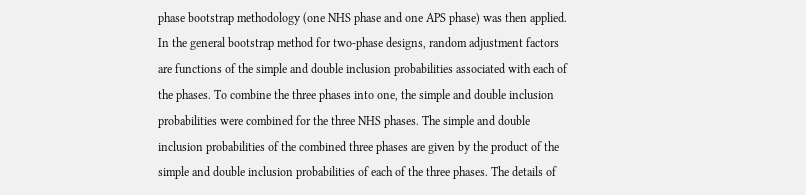phase bootstrap methodology (one NHS phase and one APS phase) was then applied. In the general bootstrap method for two-phase designs, random adjustment factors are functions of the simple and double inclusion probabilities associated with each of the phases. To combine the three phases into one, the simple and double inclusion probabilities were combined for the three NHS phases. The simple and double inclusion probabilities of the combined three phases are given by the product of the simple and double inclusion probabilities of each of the three phases. The details of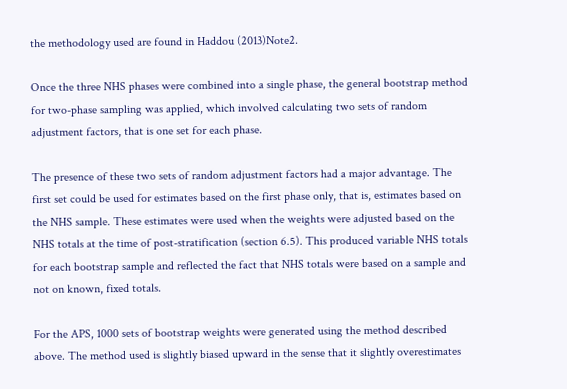the methodology used are found in Haddou (2013)Note2.

Once the three NHS phases were combined into a single phase, the general bootstrap method for two-phase sampling was applied, which involved calculating two sets of random adjustment factors, that is one set for each phase.

The presence of these two sets of random adjustment factors had a major advantage. The first set could be used for estimates based on the first phase only, that is, estimates based on the NHS sample. These estimates were used when the weights were adjusted based on the NHS totals at the time of post-stratification (section 6.5). This produced variable NHS totals for each bootstrap sample and reflected the fact that NHS totals were based on a sample and not on known, fixed totals.

For the APS, 1000 sets of bootstrap weights were generated using the method described above. The method used is slightly biased upward in the sense that it slightly overestimates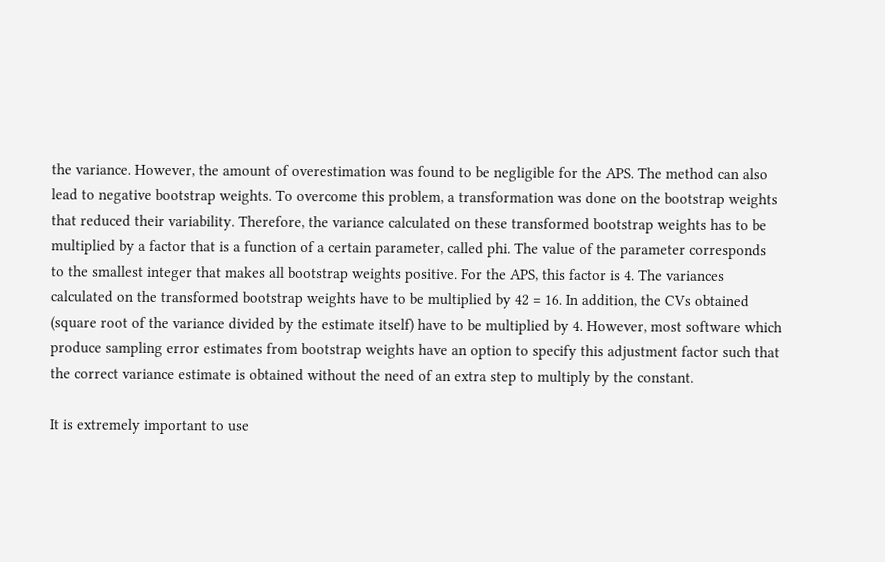the variance. However, the amount of overestimation was found to be negligible for the APS. The method can also lead to negative bootstrap weights. To overcome this problem, a transformation was done on the bootstrap weights that reduced their variability. Therefore, the variance calculated on these transformed bootstrap weights has to be multiplied by a factor that is a function of a certain parameter, called phi. The value of the parameter corresponds to the smallest integer that makes all bootstrap weights positive. For the APS, this factor is 4. The variances calculated on the transformed bootstrap weights have to be multiplied by 42 = 16. In addition, the CVs obtained (square root of the variance divided by the estimate itself) have to be multiplied by 4. However, most software which produce sampling error estimates from bootstrap weights have an option to specify this adjustment factor such that the correct variance estimate is obtained without the need of an extra step to multiply by the constant.

It is extremely important to use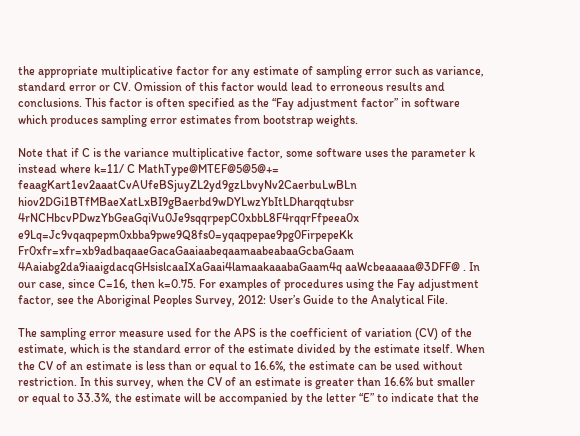the appropriate multiplicative factor for any estimate of sampling error such as variance, standard error or CV. Omission of this factor would lead to erroneous results and conclusions. This factor is often specified as the “Fay adjustment factor” in software which produces sampling error estimates from bootstrap weights.

Note that if C is the variance multiplicative factor, some software uses the parameter k instead where k=11/ C MathType@MTEF@5@5@+= feaagKart1ev2aaatCvAUfeBSjuyZL2yd9gzLbvyNv2CaerbuLwBLn hiov2DGi1BTfMBaeXatLxBI9gBaerbd9wDYLwzYbItLDharqqtubsr 4rNCHbcvPDwzYbGeaGqiVu0Je9sqqrpepC0xbbL8F4rqqrFfpeea0x e9Lq=Jc9vqaqpepm0xbba9pwe9Q8fs0=yqaqpepae9pg0FirpepeKk Fr0xfr=xfr=xb9adbaqaaeGacaGaaiaabeqaamaabeabaaGcbaGaam 4Aaiabg2da9iaaigdacqGHsislcaaIXaGaai4lamaakaaabaGaam4q aaWcbeaaaaa@3DFF@ . In our case, since C=16, then k=0.75. For examples of procedures using the Fay adjustment factor, see the Aboriginal Peoples Survey, 2012: User’s Guide to the Analytical File.

The sampling error measure used for the APS is the coefficient of variation (CV) of the estimate, which is the standard error of the estimate divided by the estimate itself. When the CV of an estimate is less than or equal to 16.6%, the estimate can be used without restriction. In this survey, when the CV of an estimate is greater than 16.6% but smaller or equal to 33.3%, the estimate will be accompanied by the letter “E” to indicate that the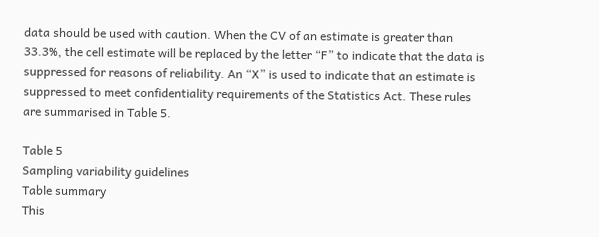data should be used with caution. When the CV of an estimate is greater than 33.3%, the cell estimate will be replaced by the letter “F” to indicate that the data is suppressed for reasons of reliability. An “X” is used to indicate that an estimate is suppressed to meet confidentiality requirements of the Statistics Act. These rules are summarised in Table 5.

Table 5
Sampling variability guidelines
Table summary
This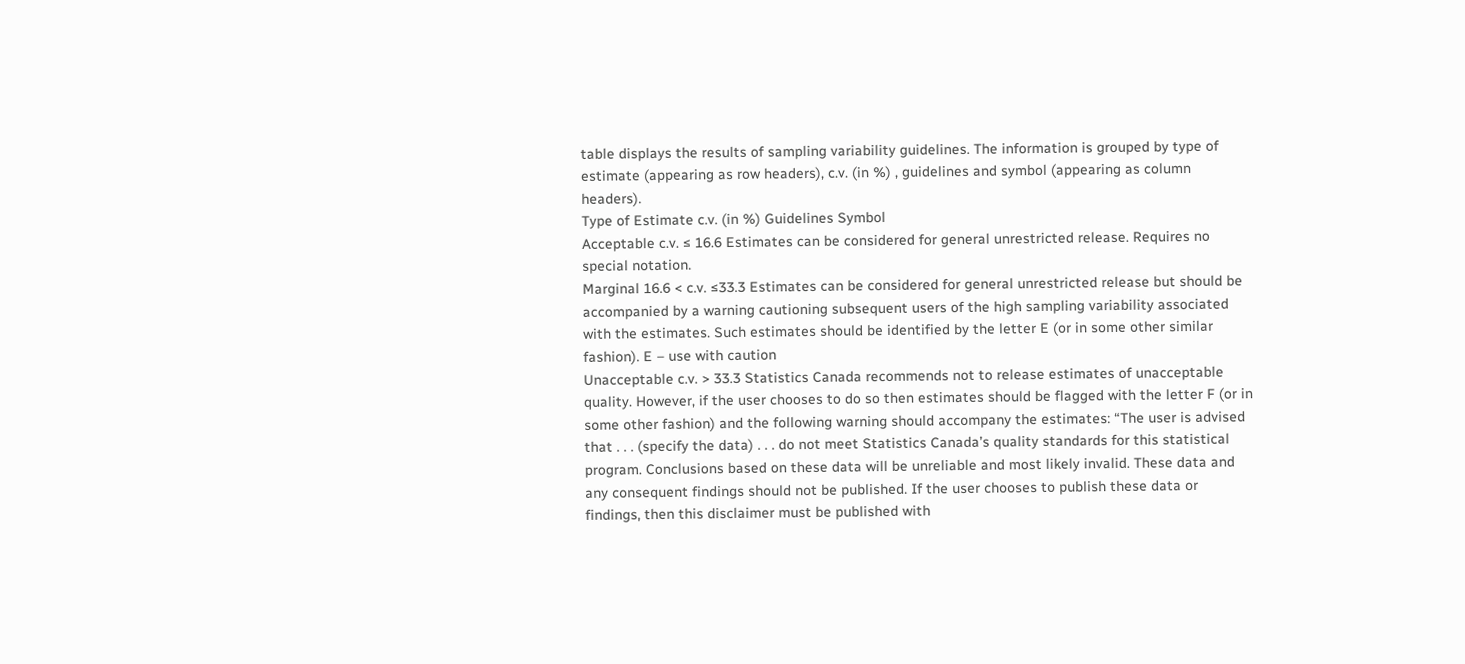table displays the results of sampling variability guidelines. The information is grouped by type of estimate (appearing as row headers), c.v. (in %) , guidelines and symbol (appearing as column headers).
Type of Estimate c.v. (in %) Guidelines Symbol
Acceptable c.v. ≤ 16.6 Estimates can be considered for general unrestricted release. Requires no special notation.
Marginal 16.6 < c.v. ≤33.3 Estimates can be considered for general unrestricted release but should be accompanied by a warning cautioning subsequent users of the high sampling variability associated with the estimates. Such estimates should be identified by the letter E (or in some other similar fashion). E – use with caution
Unacceptable c.v. > 33.3 Statistics Canada recommends not to release estimates of unacceptable quality. However, if the user chooses to do so then estimates should be flagged with the letter F (or in some other fashion) and the following warning should accompany the estimates: “The user is advised that . . . (specify the data) . . . do not meet Statistics Canada’s quality standards for this statistical program. Conclusions based on these data will be unreliable and most likely invalid. These data and any consequent findings should not be published. If the user chooses to publish these data or findings, then this disclaimer must be published with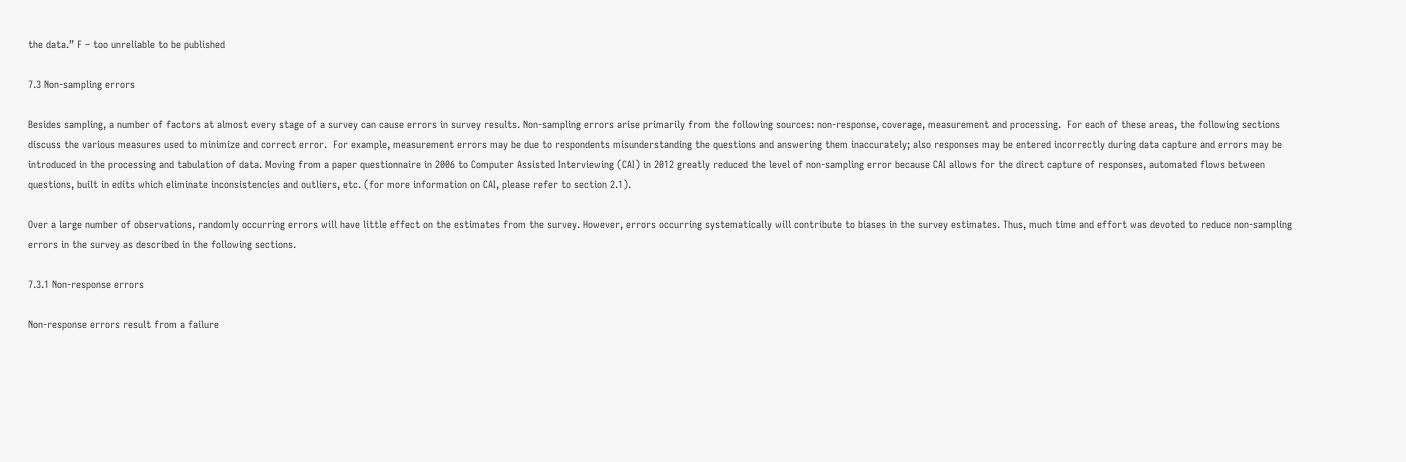the data.” F – too unreliable to be published

7.3 Non-sampling errors

Besides sampling, a number of factors at almost every stage of a survey can cause errors in survey results. Non-sampling errors arise primarily from the following sources: non-response, coverage, measurement and processing.  For each of these areas, the following sections discuss the various measures used to minimize and correct error.  For example, measurement errors may be due to respondents misunderstanding the questions and answering them inaccurately; also responses may be entered incorrectly during data capture and errors may be introduced in the processing and tabulation of data. Moving from a paper questionnaire in 2006 to Computer Assisted Interviewing (CAI) in 2012 greatly reduced the level of non-sampling error because CAI allows for the direct capture of responses, automated flows between questions, built in edits which eliminate inconsistencies and outliers, etc. (for more information on CAI, please refer to section 2.1).

Over a large number of observations, randomly occurring errors will have little effect on the estimates from the survey. However, errors occurring systematically will contribute to biases in the survey estimates. Thus, much time and effort was devoted to reduce non-sampling errors in the survey as described in the following sections.

7.3.1 Non-response errors

Non-response errors result from a failure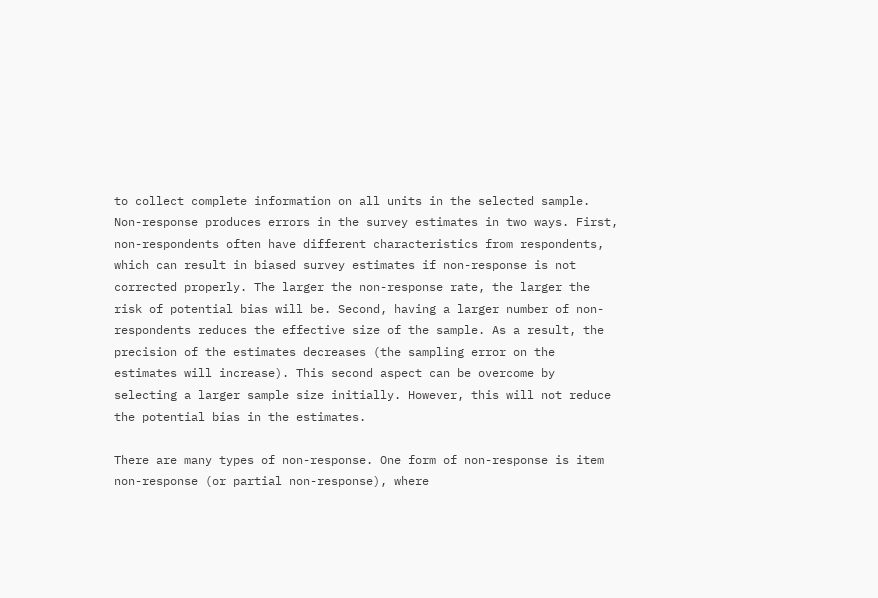to collect complete information on all units in the selected sample. Non-response produces errors in the survey estimates in two ways. First, non-respondents often have different characteristics from respondents, which can result in biased survey estimates if non-response is not corrected properly. The larger the non-response rate, the larger the risk of potential bias will be. Second, having a larger number of non-respondents reduces the effective size of the sample. As a result, the precision of the estimates decreases (the sampling error on the estimates will increase). This second aspect can be overcome by selecting a larger sample size initially. However, this will not reduce the potential bias in the estimates.

There are many types of non-response. One form of non-response is item non-response (or partial non-response), where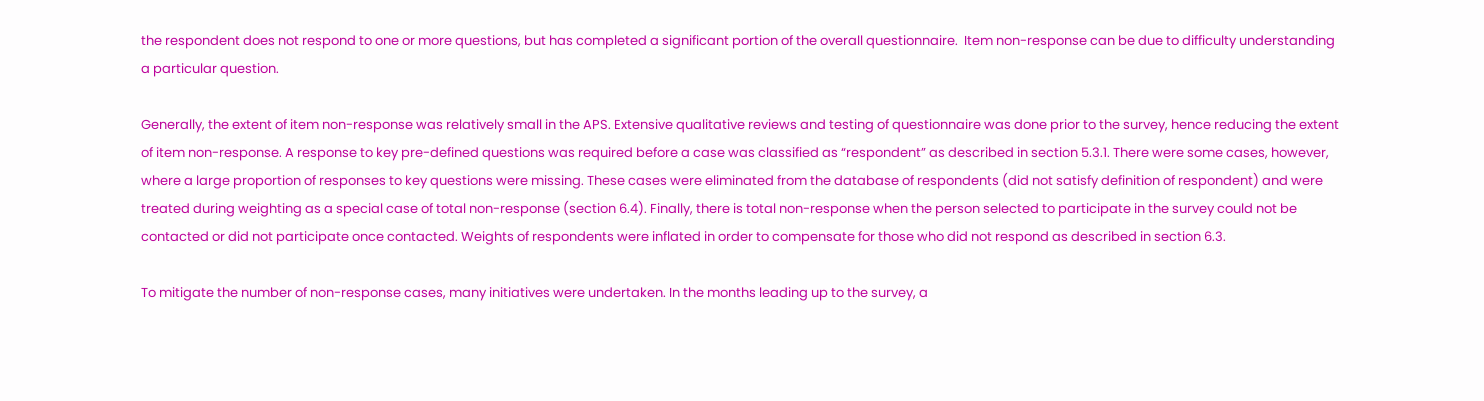the respondent does not respond to one or more questions, but has completed a significant portion of the overall questionnaire.  Item non-response can be due to difficulty understanding a particular question.

Generally, the extent of item non-response was relatively small in the APS. Extensive qualitative reviews and testing of questionnaire was done prior to the survey, hence reducing the extent of item non-response. A response to key pre-defined questions was required before a case was classified as “respondent” as described in section 5.3.1. There were some cases, however, where a large proportion of responses to key questions were missing. These cases were eliminated from the database of respondents (did not satisfy definition of respondent) and were treated during weighting as a special case of total non-response (section 6.4). Finally, there is total non-response when the person selected to participate in the survey could not be contacted or did not participate once contacted. Weights of respondents were inflated in order to compensate for those who did not respond as described in section 6.3.

To mitigate the number of non-response cases, many initiatives were undertaken. In the months leading up to the survey, a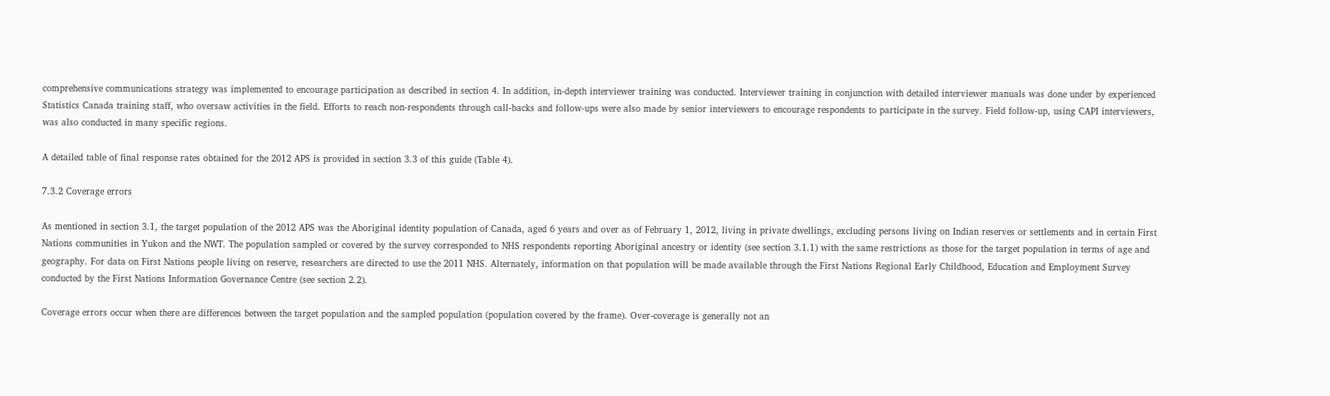comprehensive communications strategy was implemented to encourage participation as described in section 4. In addition, in-depth interviewer training was conducted. Interviewer training in conjunction with detailed interviewer manuals was done under by experienced Statistics Canada training staff, who oversaw activities in the field. Efforts to reach non-respondents through call-backs and follow-ups were also made by senior interviewers to encourage respondents to participate in the survey. Field follow-up, using CAPI interviewers, was also conducted in many specific regions.

A detailed table of final response rates obtained for the 2012 APS is provided in section 3.3 of this guide (Table 4).

7.3.2 Coverage errors

As mentioned in section 3.1, the target population of the 2012 APS was the Aboriginal identity population of Canada, aged 6 years and over as of February 1, 2012, living in private dwellings, excluding persons living on Indian reserves or settlements and in certain First Nations communities in Yukon and the NWT. The population sampled or covered by the survey corresponded to NHS respondents reporting Aboriginal ancestry or identity (see section 3.1.1) with the same restrictions as those for the target population in terms of age and geography. For data on First Nations people living on reserve, researchers are directed to use the 2011 NHS. Alternately, information on that population will be made available through the First Nations Regional Early Childhood, Education and Employment Survey conducted by the First Nations Information Governance Centre (see section 2.2).

Coverage errors occur when there are differences between the target population and the sampled population (population covered by the frame). Over-coverage is generally not an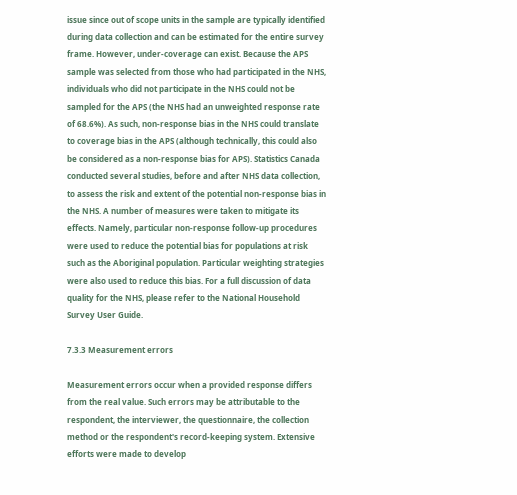issue since out of scope units in the sample are typically identified during data collection and can be estimated for the entire survey frame. However, under-coverage can exist. Because the APS sample was selected from those who had participated in the NHS, individuals who did not participate in the NHS could not be sampled for the APS (the NHS had an unweighted response rate of 68.6%). As such, non-response bias in the NHS could translate to coverage bias in the APS (although technically, this could also be considered as a non-response bias for APS). Statistics Canada conducted several studies, before and after NHS data collection, to assess the risk and extent of the potential non-response bias in the NHS. A number of measures were taken to mitigate its effects. Namely, particular non-response follow-up procedures were used to reduce the potential bias for populations at risk such as the Aboriginal population. Particular weighting strategies were also used to reduce this bias. For a full discussion of data quality for the NHS, please refer to the National Household Survey User Guide.

7.3.3 Measurement errors

Measurement errors occur when a provided response differs from the real value. Such errors may be attributable to the respondent, the interviewer, the questionnaire, the collection method or the respondent's record-keeping system. Extensive efforts were made to develop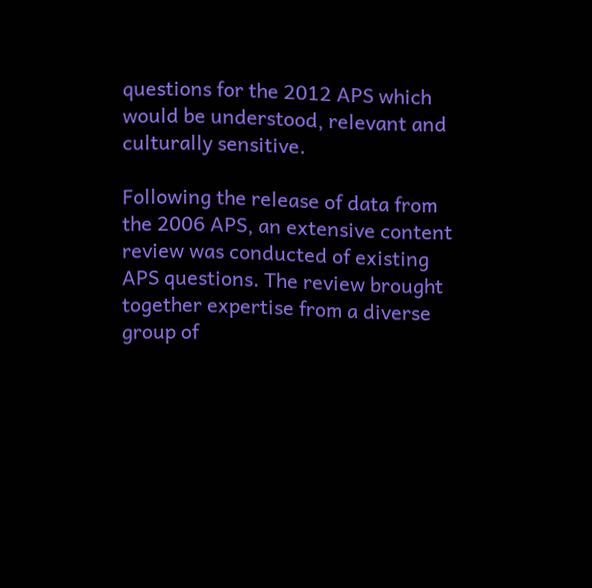questions for the 2012 APS which would be understood, relevant and culturally sensitive.

Following the release of data from the 2006 APS, an extensive content review was conducted of existing APS questions. The review brought together expertise from a diverse group of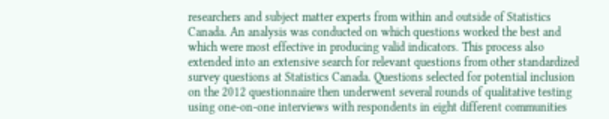researchers and subject matter experts from within and outside of Statistics Canada. An analysis was conducted on which questions worked the best and which were most effective in producing valid indicators. This process also extended into an extensive search for relevant questions from other standardized survey questions at Statistics Canada. Questions selected for potential inclusion on the 2012 questionnaire then underwent several rounds of qualitative testing using one-on-one interviews with respondents in eight different communities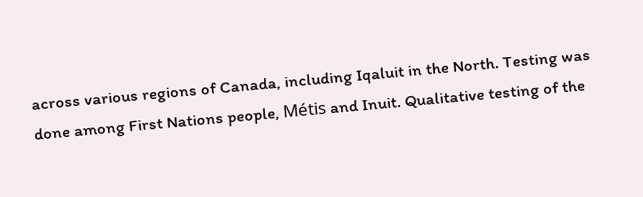across various regions of Canada, including Iqaluit in the North. Testing was done among First Nations people, Métis and Inuit. Qualitative testing of the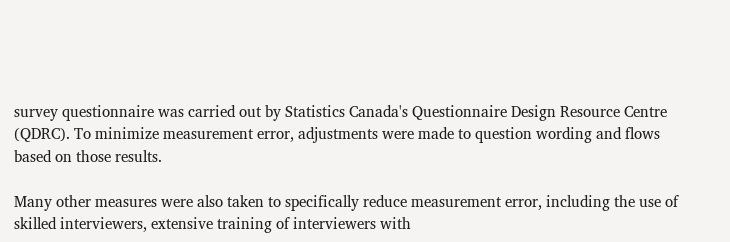survey questionnaire was carried out by Statistics Canada's Questionnaire Design Resource Centre (QDRC). To minimize measurement error, adjustments were made to question wording and flows based on those results.

Many other measures were also taken to specifically reduce measurement error, including the use of skilled interviewers, extensive training of interviewers with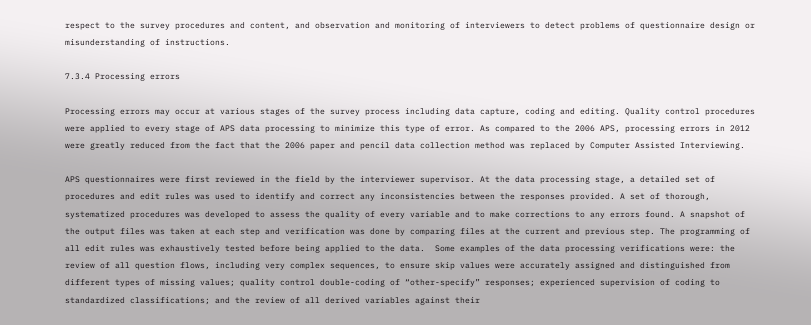respect to the survey procedures and content, and observation and monitoring of interviewers to detect problems of questionnaire design or misunderstanding of instructions.

7.3.4 Processing errors

Processing errors may occur at various stages of the survey process including data capture, coding and editing. Quality control procedures were applied to every stage of APS data processing to minimize this type of error. As compared to the 2006 APS, processing errors in 2012 were greatly reduced from the fact that the 2006 paper and pencil data collection method was replaced by Computer Assisted Interviewing.

APS questionnaires were first reviewed in the field by the interviewer supervisor. At the data processing stage, a detailed set of procedures and edit rules was used to identify and correct any inconsistencies between the responses provided. A set of thorough, systematized procedures was developed to assess the quality of every variable and to make corrections to any errors found. A snapshot of the output files was taken at each step and verification was done by comparing files at the current and previous step. The programming of all edit rules was exhaustively tested before being applied to the data.  Some examples of the data processing verifications were: the review of all question flows, including very complex sequences, to ensure skip values were accurately assigned and distinguished from different types of missing values; quality control double-coding of “other-specify” responses; experienced supervision of coding to standardized classifications; and the review of all derived variables against their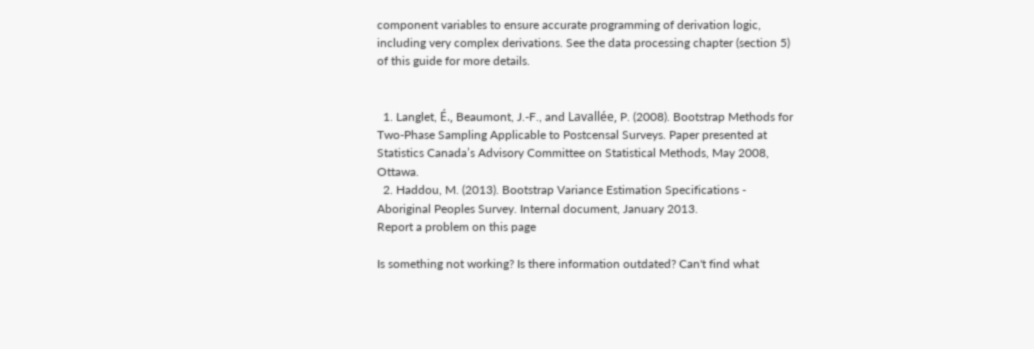component variables to ensure accurate programming of derivation logic, including very complex derivations. See the data processing chapter (section 5) of this guide for more details.


  1. Langlet, É., Beaumont, J.-F., and Lavallée, P. (2008). Bootstrap Methods for Two-Phase Sampling Applicable to Postcensal Surveys. Paper presented at Statistics Canada’s Advisory Committee on Statistical Methods, May 2008, Ottawa.
  2. Haddou, M. (2013). Bootstrap Variance Estimation Specifications - Aboriginal Peoples Survey. Internal document, January 2013.
Report a problem on this page

Is something not working? Is there information outdated? Can't find what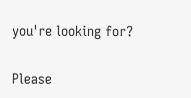you're looking for?

Please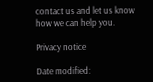contact us and let us know how we can help you.

Privacy notice

Date modified: